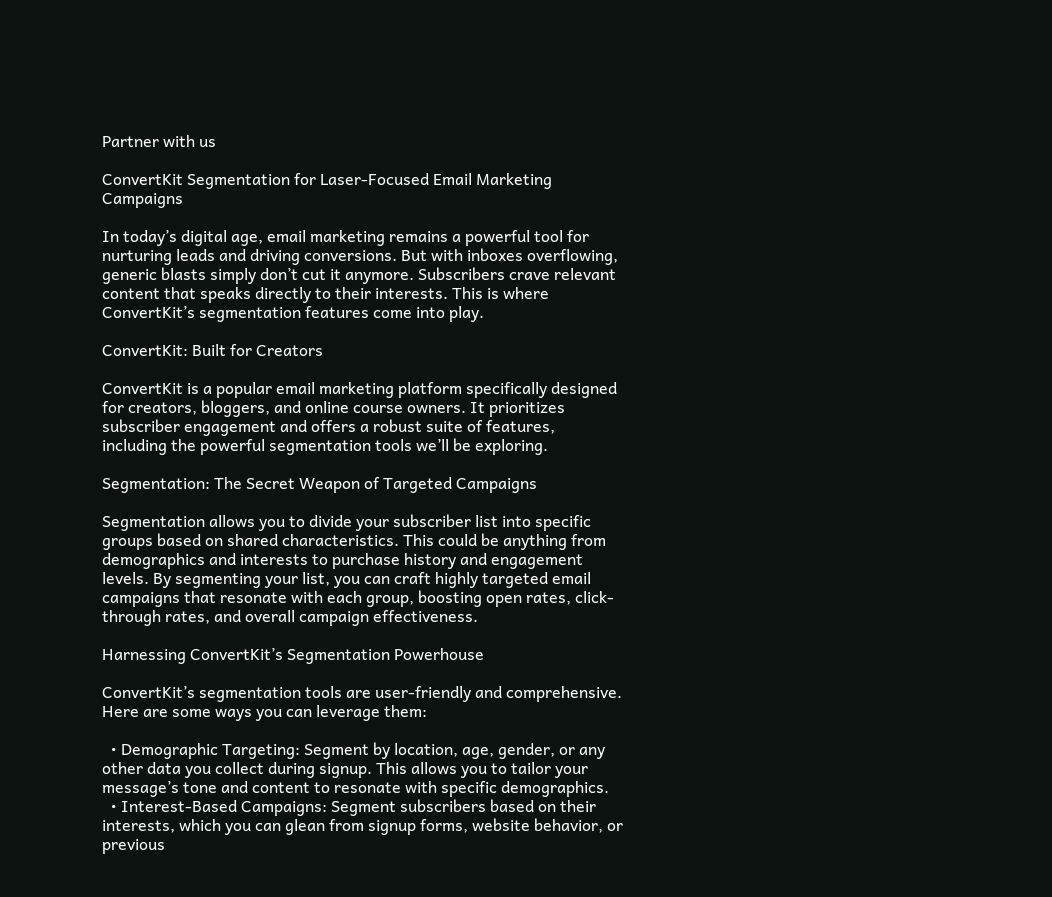Partner with us

ConvertKit Segmentation for Laser-Focused Email Marketing Campaigns

In today’s digital age, email marketing remains a powerful tool for nurturing leads and driving conversions. But with inboxes overflowing, generic blasts simply don’t cut it anymore. Subscribers crave relevant content that speaks directly to their interests. This is where ConvertKit’s segmentation features come into play.

ConvertKit: Built for Creators

ConvertKit is a popular email marketing platform specifically designed for creators, bloggers, and online course owners. It prioritizes subscriber engagement and offers a robust suite of features, including the powerful segmentation tools we’ll be exploring.

Segmentation: The Secret Weapon of Targeted Campaigns

Segmentation allows you to divide your subscriber list into specific groups based on shared characteristics. This could be anything from demographics and interests to purchase history and engagement levels. By segmenting your list, you can craft highly targeted email campaigns that resonate with each group, boosting open rates, click-through rates, and overall campaign effectiveness.

Harnessing ConvertKit’s Segmentation Powerhouse

ConvertKit’s segmentation tools are user-friendly and comprehensive. Here are some ways you can leverage them:

  • Demographic Targeting: Segment by location, age, gender, or any other data you collect during signup. This allows you to tailor your message’s tone and content to resonate with specific demographics.
  • Interest-Based Campaigns: Segment subscribers based on their interests, which you can glean from signup forms, website behavior, or previous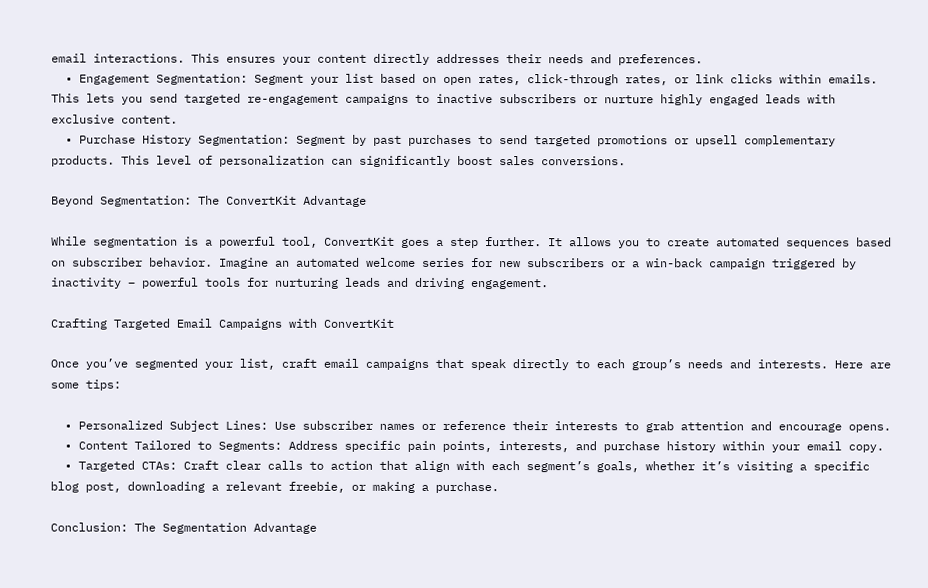email interactions. This ensures your content directly addresses their needs and preferences.
  • Engagement Segmentation: Segment your list based on open rates, click-through rates, or link clicks within emails. This lets you send targeted re-engagement campaigns to inactive subscribers or nurture highly engaged leads with exclusive content.
  • Purchase History Segmentation: Segment by past purchases to send targeted promotions or upsell complementary products. This level of personalization can significantly boost sales conversions.

Beyond Segmentation: The ConvertKit Advantage

While segmentation is a powerful tool, ConvertKit goes a step further. It allows you to create automated sequences based on subscriber behavior. Imagine an automated welcome series for new subscribers or a win-back campaign triggered by inactivity – powerful tools for nurturing leads and driving engagement.

Crafting Targeted Email Campaigns with ConvertKit

Once you’ve segmented your list, craft email campaigns that speak directly to each group’s needs and interests. Here are some tips:

  • Personalized Subject Lines: Use subscriber names or reference their interests to grab attention and encourage opens.
  • Content Tailored to Segments: Address specific pain points, interests, and purchase history within your email copy.
  • Targeted CTAs: Craft clear calls to action that align with each segment’s goals, whether it’s visiting a specific blog post, downloading a relevant freebie, or making a purchase.

Conclusion: The Segmentation Advantage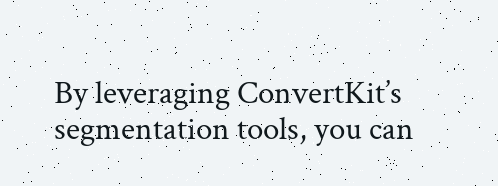By leveraging ConvertKit’s segmentation tools, you can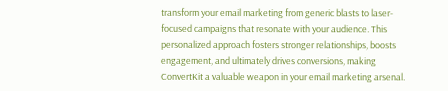transform your email marketing from generic blasts to laser-focused campaigns that resonate with your audience. This personalized approach fosters stronger relationships, boosts engagement, and ultimately drives conversions, making ConvertKit a valuable weapon in your email marketing arsenal.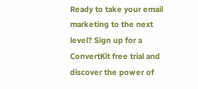Ready to take your email marketing to the next level? Sign up for a ConvertKit free trial and discover the power of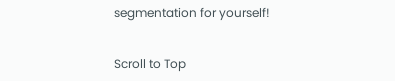segmentation for yourself!


Scroll to Top